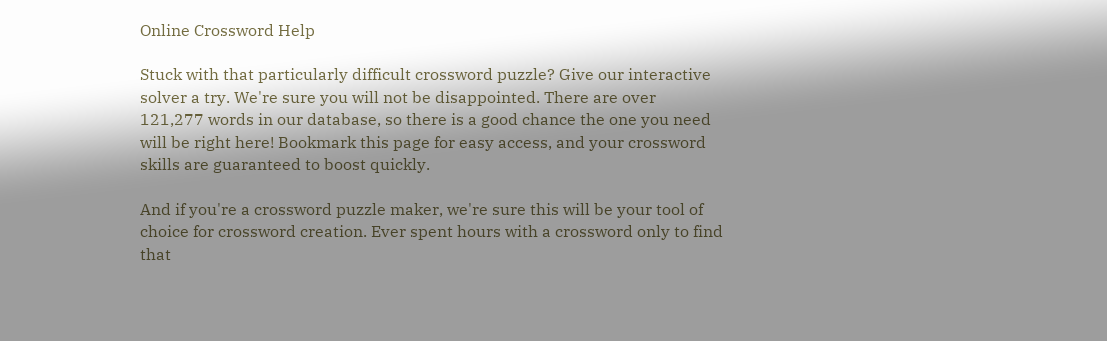Online Crossword Help

Stuck with that particularly difficult crossword puzzle? Give our interactive solver a try. We're sure you will not be disappointed. There are over 121,277 words in our database, so there is a good chance the one you need will be right here! Bookmark this page for easy access, and your crossword skills are guaranteed to boost quickly.

And if you're a crossword puzzle maker, we're sure this will be your tool of choice for crossword creation. Ever spent hours with a crossword only to find that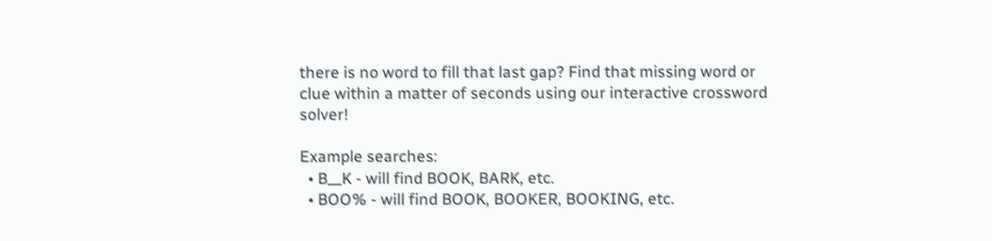there is no word to fill that last gap? Find that missing word or clue within a matter of seconds using our interactive crossword solver!

Example searches:
  • B__K - will find BOOK, BARK, etc.
  • BOO% - will find BOOK, BOOKER, BOOKING, etc.